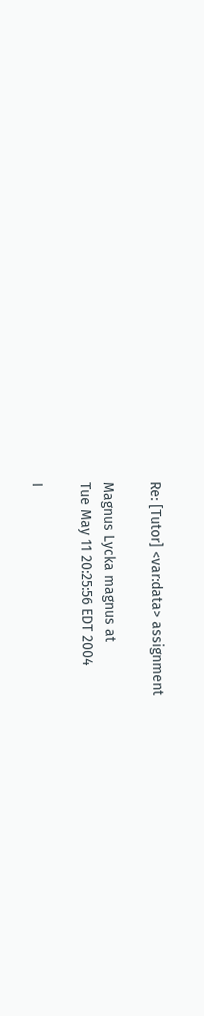Re: [Tutor] <var:data> assignment

Magnus Lycka magnus at
Tue May 11 20:25:56 EDT 2004

I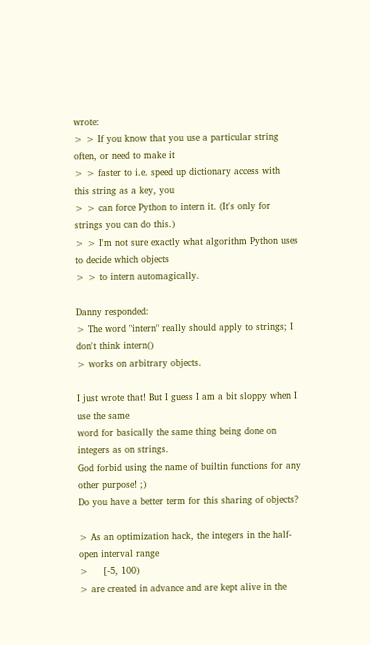wrote:
> > If you know that you use a particular string often, or need to make it
> > faster to i.e. speed up dictionary access with this string as a key, you
> > can force Python to intern it. (It's only for strings you can do this.)
> > I'm not sure exactly what algorithm Python uses to decide which objects
> > to intern automagically.

Danny responded:
> The word "intern" really should apply to strings; I don't think intern()
> works on arbitrary objects.

I just wrote that! But I guess I am a bit sloppy when I use the same
word for basically the same thing being done on integers as on strings.
God forbid using the name of builtin functions for any other purpose! ;)
Do you have a better term for this sharing of objects?

> As an optimization hack, the integers in the half-open interval range
>     [-5, 100)
> are created in advance and are kept alive in the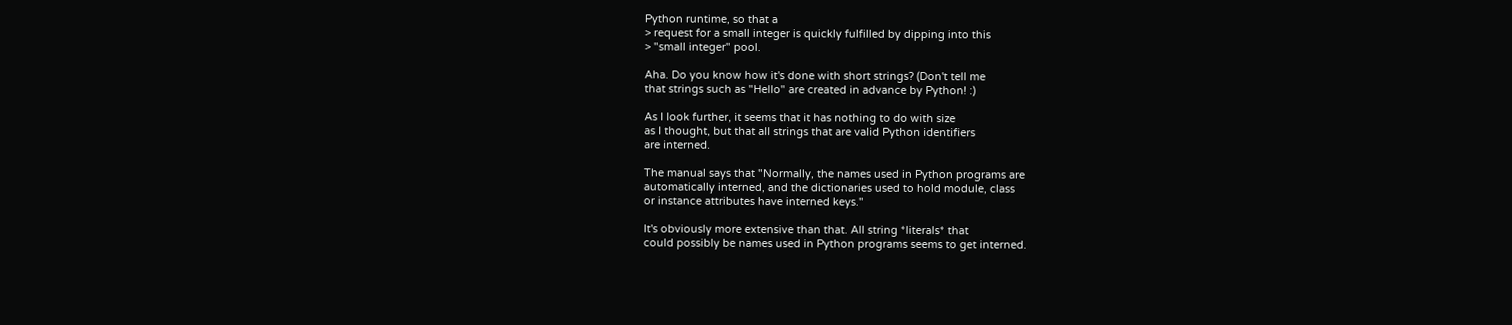Python runtime, so that a
> request for a small integer is quickly fulfilled by dipping into this
> "small integer" pool.

Aha. Do you know how it's done with short strings? (Don't tell me
that strings such as "Hello" are created in advance by Python! :)

As I look further, it seems that it has nothing to do with size
as I thought, but that all strings that are valid Python identifiers
are interned.

The manual says that "Normally, the names used in Python programs are
automatically interned, and the dictionaries used to hold module, class
or instance attributes have interned keys."

It's obviously more extensive than that. All string *literals* that
could possibly be names used in Python programs seems to get interned.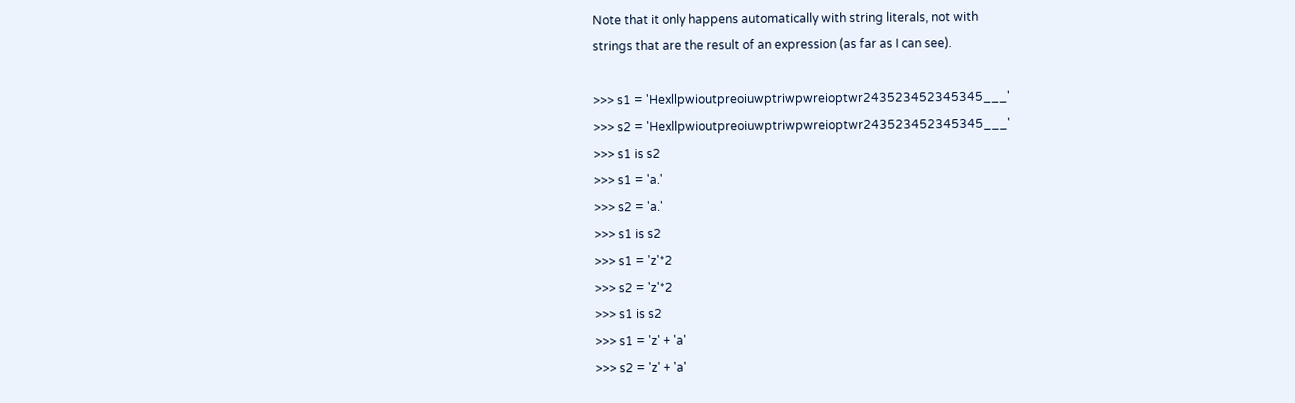Note that it only happens automatically with string literals, not with
strings that are the result of an expression (as far as I can see).

>>> s1 = 'Hexllpwioutpreoiuwptriwpwreioptwr243523452345345___'
>>> s2 = 'Hexllpwioutpreoiuwptriwpwreioptwr243523452345345___'
>>> s1 is s2
>>> s1 = 'a.'
>>> s2 = 'a.'
>>> s1 is s2
>>> s1 = 'z'*2
>>> s2 = 'z'*2
>>> s1 is s2
>>> s1 = 'z' + 'a'
>>> s2 = 'z' + 'a'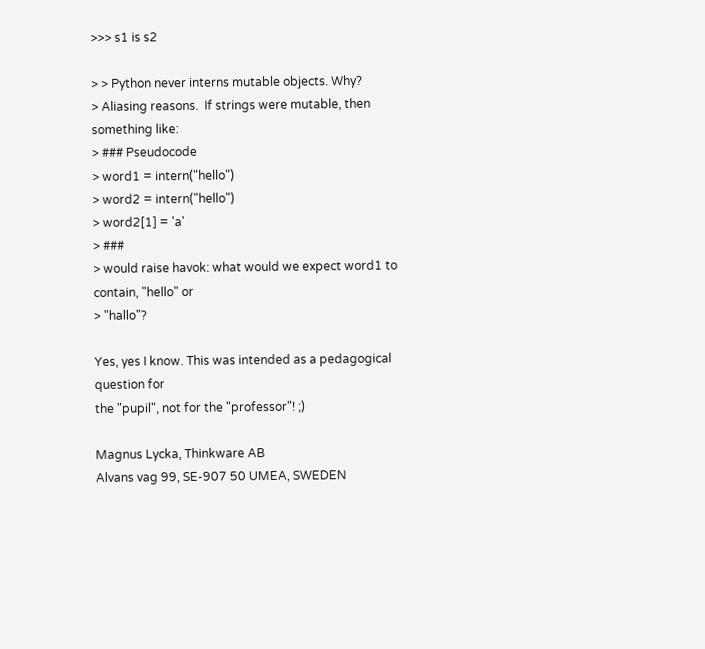>>> s1 is s2

> > Python never interns mutable objects. Why?
> Aliasing reasons.  If strings were mutable, then something like:
> ### Pseudocode
> word1 = intern("hello")
> word2 = intern("hello")
> word2[1] = 'a'
> ###
> would raise havok: what would we expect word1 to contain, "hello" or
> "hallo"?

Yes, yes I know. This was intended as a pedagogical question for
the "pupil", not for the "professor"! ;)

Magnus Lycka, Thinkware AB
Alvans vag 99, SE-907 50 UMEA, SWEDEN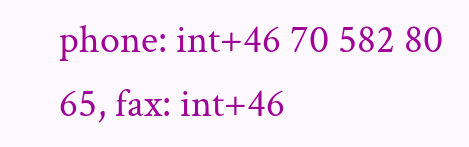phone: int+46 70 582 80 65, fax: int+46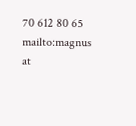70 612 80 65  mailto:magnus at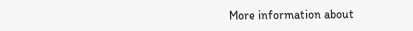More information about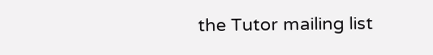the Tutor mailing list